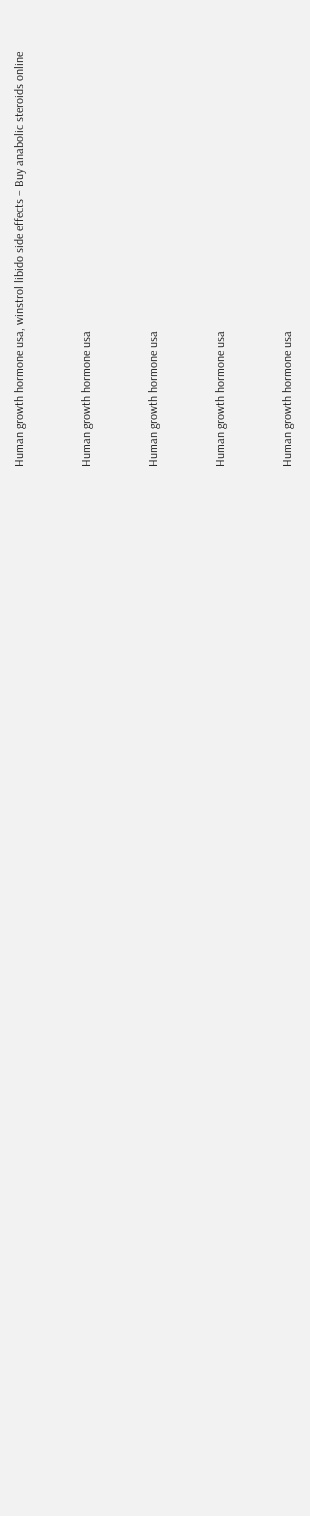Human growth hormone usa, winstrol libido side effects – Buy anabolic steroids online


Human growth hormone usa


Human growth hormone usa


Human growth hormone usa


Human growth hormone usa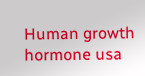Human growth hormone usa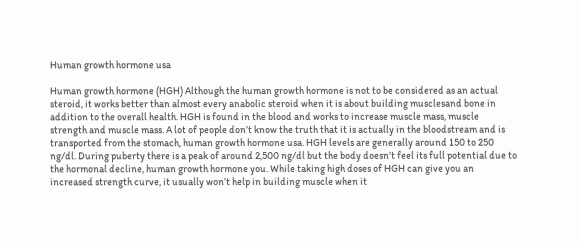Human growth hormone usa

Human growth hormone (HGH) Although the human growth hormone is not to be considered as an actual steroid, it works better than almost every anabolic steroid when it is about building musclesand bone in addition to the overall health. HGH is found in the blood and works to increase muscle mass, muscle strength and muscle mass. A lot of people don’t know the truth that it is actually in the bloodstream and is transported from the stomach, human growth hormone usa. HGH levels are generally around 150 to 250 ng/dl. During puberty there is a peak of around 2,500 ng/dl but the body doesn’t feel its full potential due to the hormonal decline, human growth hormone you. While taking high doses of HGH can give you an increased strength curve, it usually won’t help in building muscle when it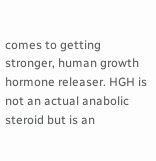comes to getting stronger, human growth hormone releaser. HGH is not an actual anabolic steroid but is an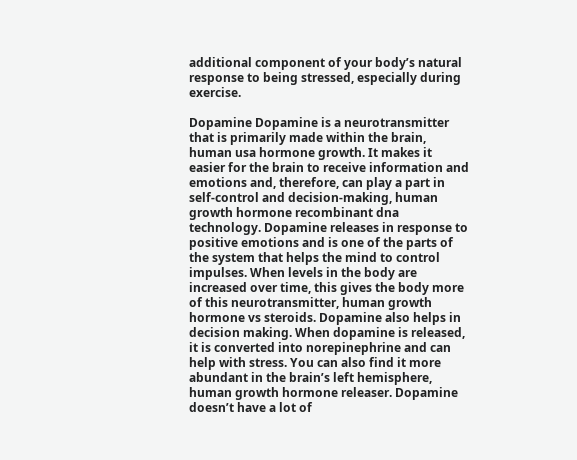additional component of your body’s natural response to being stressed, especially during exercise.

Dopamine Dopamine is a neurotransmitter that is primarily made within the brain, human usa hormone growth. It makes it easier for the brain to receive information and emotions and, therefore, can play a part in self-control and decision-making, human growth hormone recombinant dna technology. Dopamine releases in response to positive emotions and is one of the parts of the system that helps the mind to control impulses. When levels in the body are increased over time, this gives the body more of this neurotransmitter, human growth hormone vs steroids. Dopamine also helps in decision making. When dopamine is released, it is converted into norepinephrine and can help with stress. You can also find it more abundant in the brain’s left hemisphere, human growth hormone releaser. Dopamine doesn’t have a lot of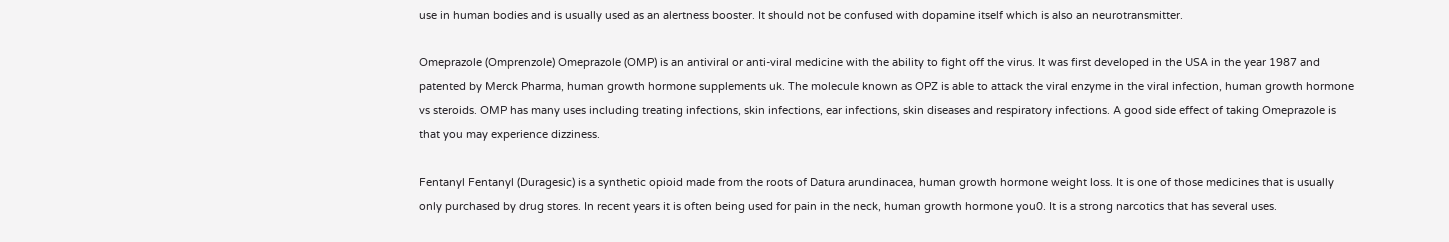use in human bodies and is usually used as an alertness booster. It should not be confused with dopamine itself which is also an neurotransmitter.

Omeprazole (Omprenzole) Omeprazole (OMP) is an antiviral or anti-viral medicine with the ability to fight off the virus. It was first developed in the USA in the year 1987 and patented by Merck Pharma, human growth hormone supplements uk. The molecule known as OPZ is able to attack the viral enzyme in the viral infection, human growth hormone vs steroids. OMP has many uses including treating infections, skin infections, ear infections, skin diseases and respiratory infections. A good side effect of taking Omeprazole is that you may experience dizziness.

Fentanyl Fentanyl (Duragesic) is a synthetic opioid made from the roots of Datura arundinacea, human growth hormone weight loss. It is one of those medicines that is usually only purchased by drug stores. In recent years it is often being used for pain in the neck, human growth hormone you0. It is a strong narcotics that has several uses.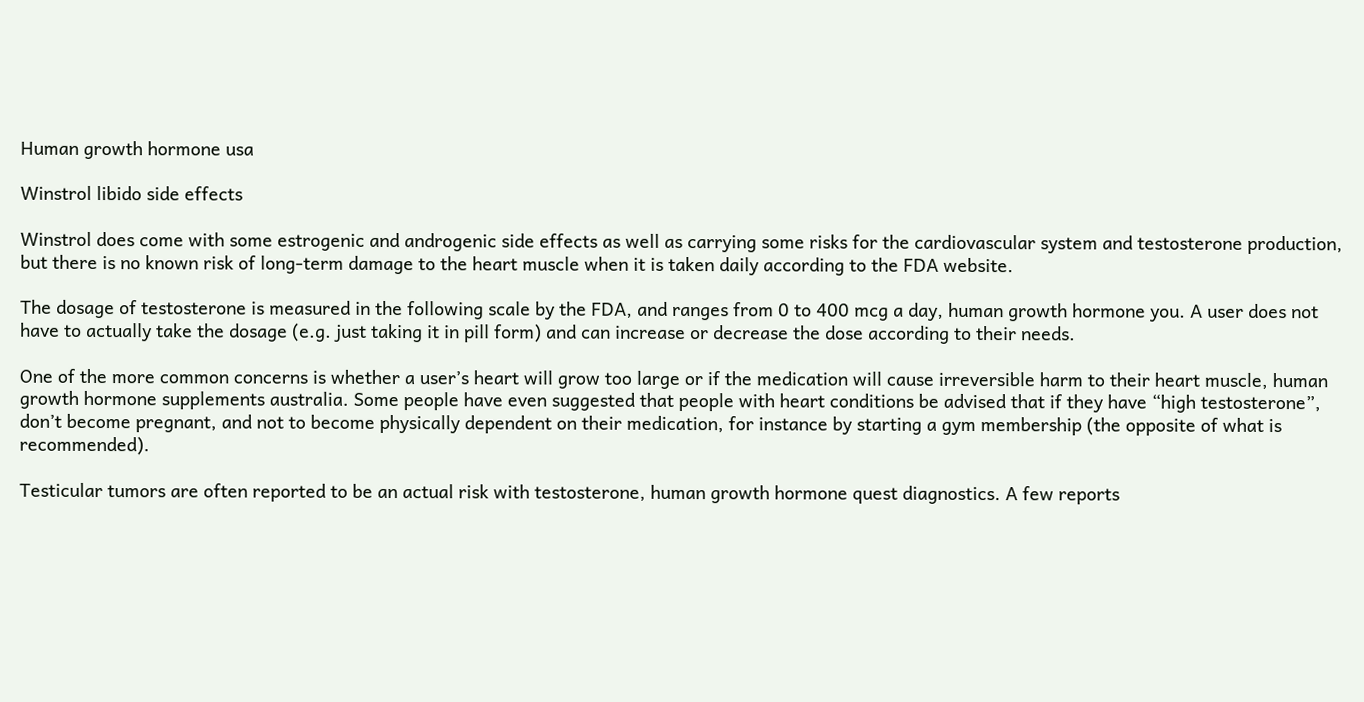Human growth hormone usa

Winstrol libido side effects

Winstrol does come with some estrogenic and androgenic side effects as well as carrying some risks for the cardiovascular system and testosterone production, but there is no known risk of long-term damage to the heart muscle when it is taken daily according to the FDA website.

The dosage of testosterone is measured in the following scale by the FDA, and ranges from 0 to 400 mcg a day, human growth hormone you. A user does not have to actually take the dosage (e.g. just taking it in pill form) and can increase or decrease the dose according to their needs.

One of the more common concerns is whether a user’s heart will grow too large or if the medication will cause irreversible harm to their heart muscle, human growth hormone supplements australia. Some people have even suggested that people with heart conditions be advised that if they have “high testosterone”, don’t become pregnant, and not to become physically dependent on their medication, for instance by starting a gym membership (the opposite of what is recommended).

Testicular tumors are often reported to be an actual risk with testosterone, human growth hormone quest diagnostics. A few reports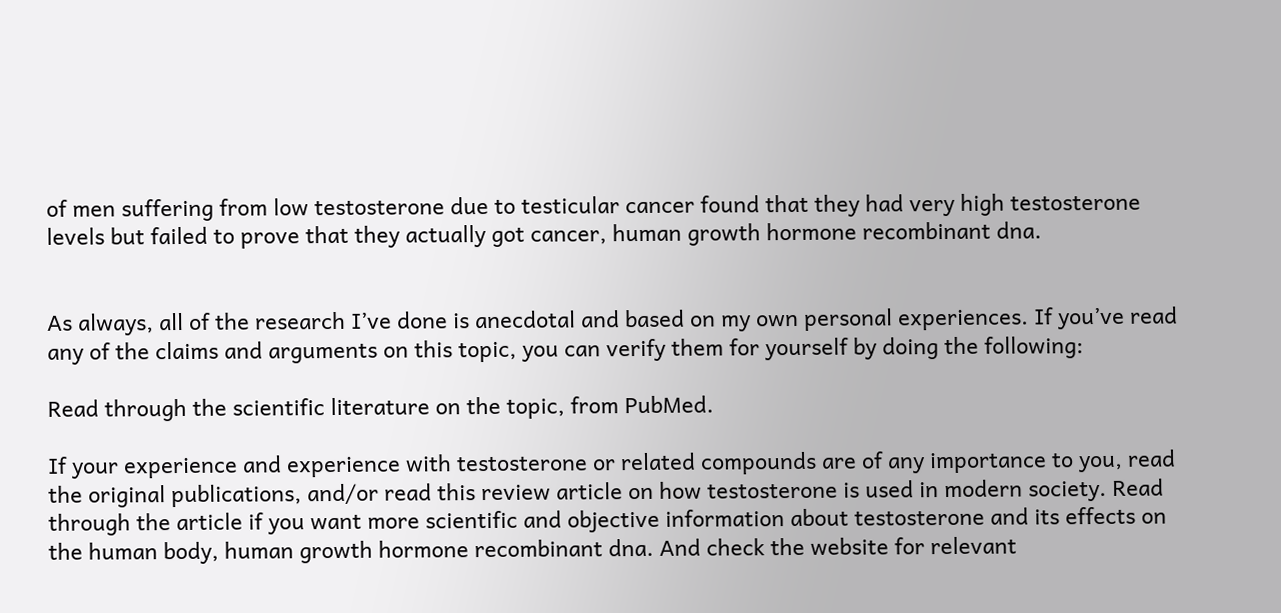of men suffering from low testosterone due to testicular cancer found that they had very high testosterone levels but failed to prove that they actually got cancer, human growth hormone recombinant dna.


As always, all of the research I’ve done is anecdotal and based on my own personal experiences. If you’ve read any of the claims and arguments on this topic, you can verify them for yourself by doing the following:

Read through the scientific literature on the topic, from PubMed.

If your experience and experience with testosterone or related compounds are of any importance to you, read the original publications, and/or read this review article on how testosterone is used in modern society. Read through the article if you want more scientific and objective information about testosterone and its effects on the human body, human growth hormone recombinant dna. And check the website for relevant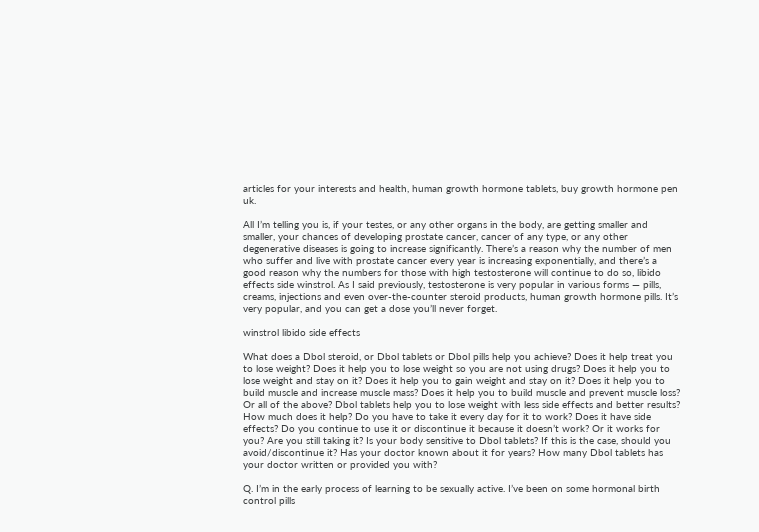articles for your interests and health, human growth hormone tablets, buy growth hormone pen uk.

All I’m telling you is, if your testes, or any other organs in the body, are getting smaller and smaller, your chances of developing prostate cancer, cancer of any type, or any other degenerative diseases is going to increase significantly. There’s a reason why the number of men who suffer and live with prostate cancer every year is increasing exponentially, and there’s a good reason why the numbers for those with high testosterone will continue to do so, libido effects side winstrol. As I said previously, testosterone is very popular in various forms — pills, creams, injections and even over-the-counter steroid products, human growth hormone pills. It’s very popular, and you can get a dose you’ll never forget.

winstrol libido side effects

What does a Dbol steroid, or Dbol tablets or Dbol pills help you achieve? Does it help treat you to lose weight? Does it help you to lose weight so you are not using drugs? Does it help you to lose weight and stay on it? Does it help you to gain weight and stay on it? Does it help you to build muscle and increase muscle mass? Does it help you to build muscle and prevent muscle loss? Or all of the above? Dbol tablets help you to lose weight with less side effects and better results? How much does it help? Do you have to take it every day for it to work? Does it have side effects? Do you continue to use it or discontinue it because it doesn’t work? Or it works for you? Are you still taking it? Is your body sensitive to Dbol tablets? If this is the case, should you avoid/discontinue it? Has your doctor known about it for years? How many Dbol tablets has your doctor written or provided you with?

Q. I’m in the early process of learning to be sexually active. I’ve been on some hormonal birth control pills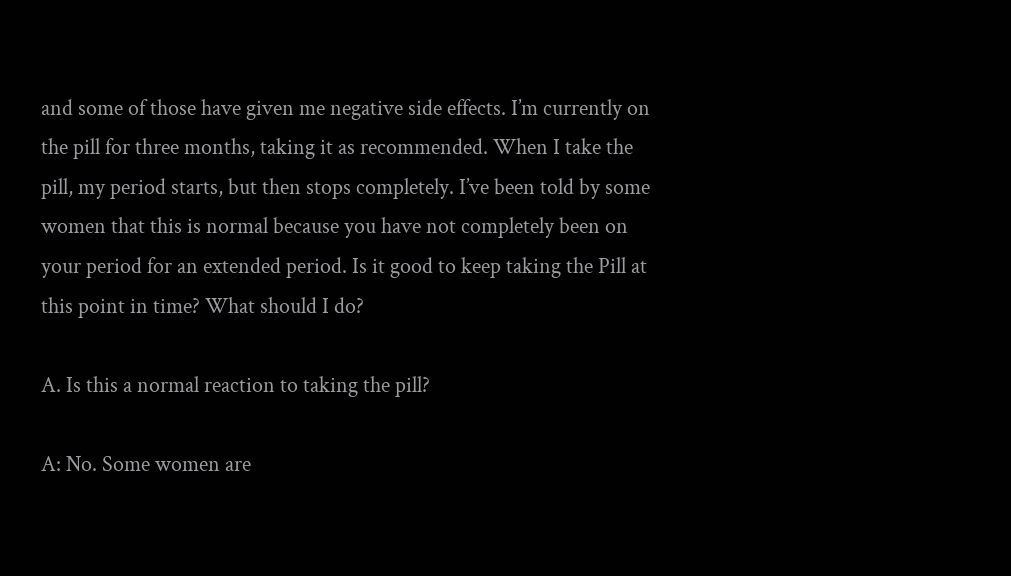and some of those have given me negative side effects. I’m currently on the pill for three months, taking it as recommended. When I take the pill, my period starts, but then stops completely. I’ve been told by some women that this is normal because you have not completely been on your period for an extended period. Is it good to keep taking the Pill at this point in time? What should I do?

A. Is this a normal reaction to taking the pill?

A: No. Some women are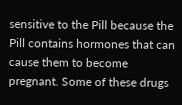sensitive to the Pill because the Pill contains hormones that can cause them to become pregnant. Some of these drugs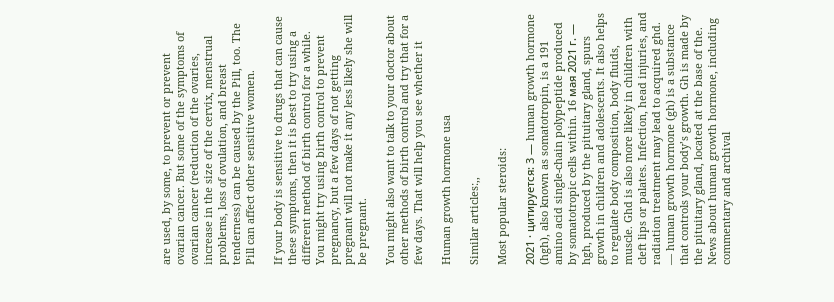are used, by some, to prevent or prevent ovarian cancer. But some of the symptoms of ovarian cancer (reduction of the ovaries, increase in the size of the cervix, menstrual problems, loss of ovulation, and breast tenderness) can be caused by the Pill, too. The Pill can affect other sensitive women.

If your body is sensitive to drugs that can cause these symptoms, then it is best to try using a different method of birth control for a while. You might try using birth control to prevent pregnancy, but a few days of not getting pregnant will not make it any less likely she will be pregnant.

You might also want to talk to your doctor about other methods of birth control and try that for a few days. That will help you see whether it

Human growth hormone usa

Similar articles:,,

Most popular steroids:

2021 · цитируется: 3 — human growth hormone (hgh), also known as somatotropin, is a 191 amino acid single-chain polypeptide produced by somatotropic cells within. 16 мая 2021 г. — hgh, produced by the pituitary gland, spurs growth in children and adolescents. It also helps to regulate body composition, body fluids, muscle. Ghd is also more likely in children with cleft lips or palates. Infection, head injuries, and radiation treatment may lead to acquired ghd. — human growth hormone (gh) is a substance that controls your body’s growth. Gh is made by the pituitary gland, located at the base of the. News about human growth hormone, including commentary and archival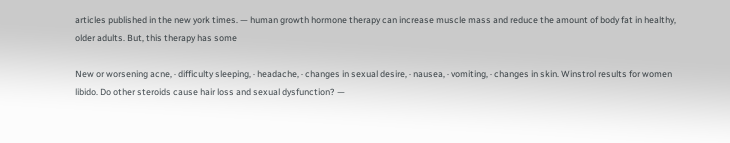articles published in the new york times. — human growth hormone therapy can increase muscle mass and reduce the amount of body fat in healthy, older adults. But, this therapy has some

New or worsening acne, · difficulty sleeping, · headache, · changes in sexual desire, · nausea, · vomiting, · changes in skin. Winstrol results for women libido. Do other steroids cause hair loss and sexual dysfunction? —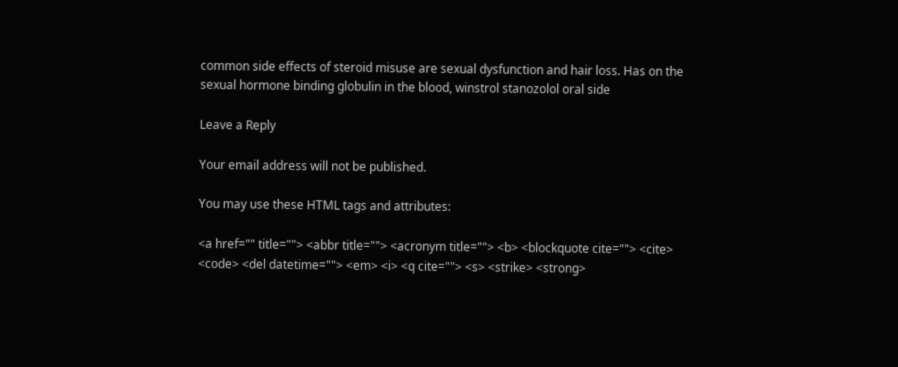common side effects of steroid misuse are sexual dysfunction and hair loss. Has on the sexual hormone binding globulin in the blood, winstrol stanozolol oral side

Leave a Reply

Your email address will not be published.

You may use these HTML tags and attributes:

<a href="" title=""> <abbr title=""> <acronym title=""> <b> <blockquote cite=""> <cite> <code> <del datetime=""> <em> <i> <q cite=""> <s> <strike> <strong>